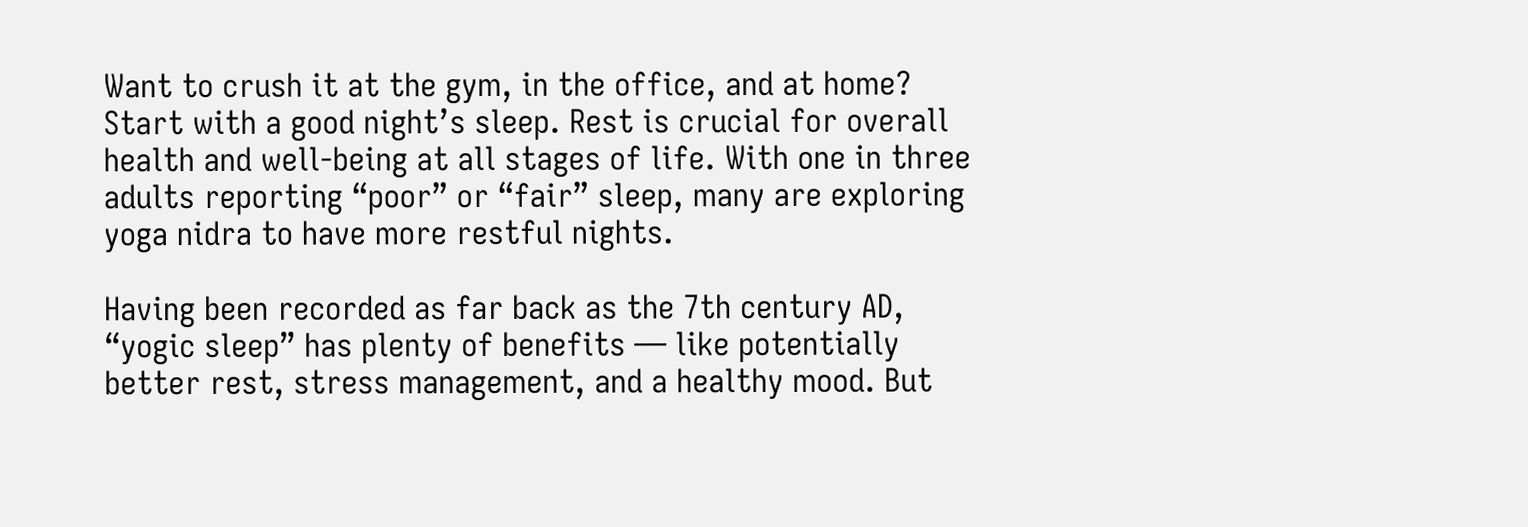Want to crush it at the gym, in the office, and at home? Start with a good night’s sleep. Rest is crucial for overall health and well-being at all stages of life. With one in three adults reporting “poor” or “fair” sleep, many are exploring yoga nidra to have more restful nights.

Having been recorded as far back as the 7th century AD, “yogic sleep” has plenty of benefits — like potentially better rest, stress management, and a healthy mood. But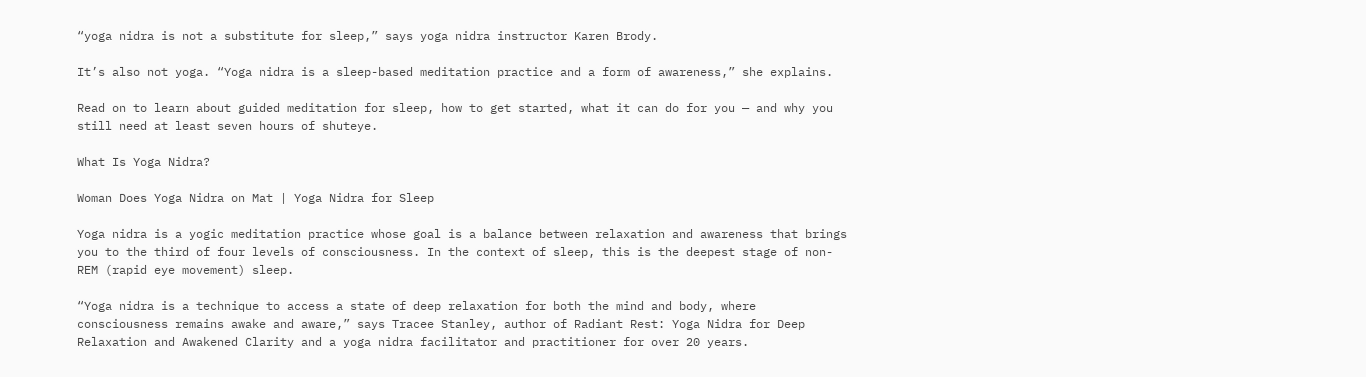“yoga nidra is not a substitute for sleep,” says yoga nidra instructor Karen Brody.

It’s also not yoga. “Yoga nidra is a sleep-based meditation practice and a form of awareness,” she explains.

Read on to learn about guided meditation for sleep, how to get started, what it can do for you — and why you still need at least seven hours of shuteye.

What Is Yoga Nidra?

Woman Does Yoga Nidra on Mat | Yoga Nidra for Sleep

Yoga nidra is a yogic meditation practice whose goal is a balance between relaxation and awareness that brings you to the third of four levels of consciousness. In the context of sleep, this is the deepest stage of non-REM (rapid eye movement) sleep.

“Yoga nidra is a technique to access a state of deep relaxation for both the mind and body, where consciousness remains awake and aware,” says Tracee Stanley, author of Radiant Rest: Yoga Nidra for Deep Relaxation and Awakened Clarity and a yoga nidra facilitator and practitioner for over 20 years.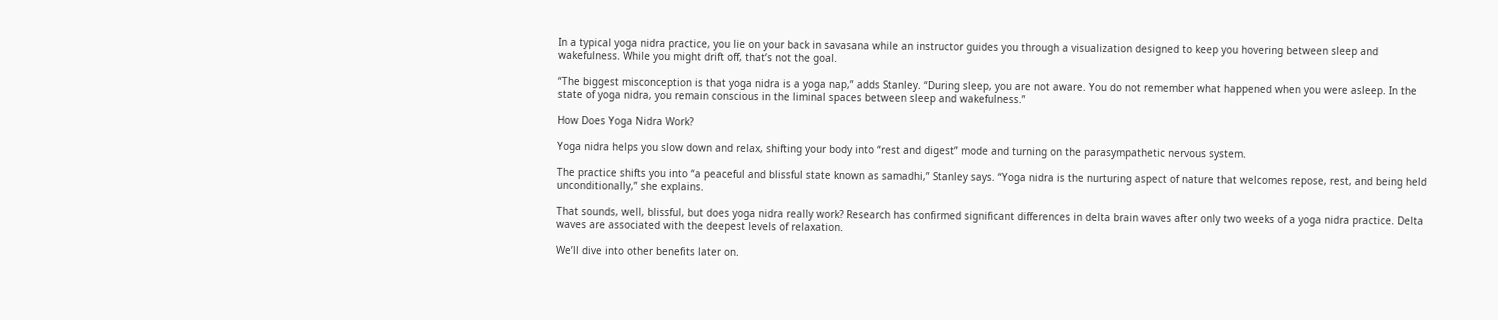In a typical yoga nidra practice, you lie on your back in savasana while an instructor guides you through a visualization designed to keep you hovering between sleep and wakefulness. While you might drift off, that’s not the goal.

“The biggest misconception is that yoga nidra is a yoga nap,” adds Stanley. “During sleep, you are not aware. You do not remember what happened when you were asleep. In the state of yoga nidra, you remain conscious in the liminal spaces between sleep and wakefulness.”

How Does Yoga Nidra Work?

Yoga nidra helps you slow down and relax, shifting your body into “rest and digest” mode and turning on the parasympathetic nervous system.

The practice shifts you into “a peaceful and blissful state known as samadhi,” Stanley says. “Yoga nidra is the nurturing aspect of nature that welcomes repose, rest, and being held unconditionally,” she explains.

That sounds, well, blissful, but does yoga nidra really work? Research has confirmed significant differences in delta brain waves after only two weeks of a yoga nidra practice. Delta waves are associated with the deepest levels of relaxation.

We’ll dive into other benefits later on.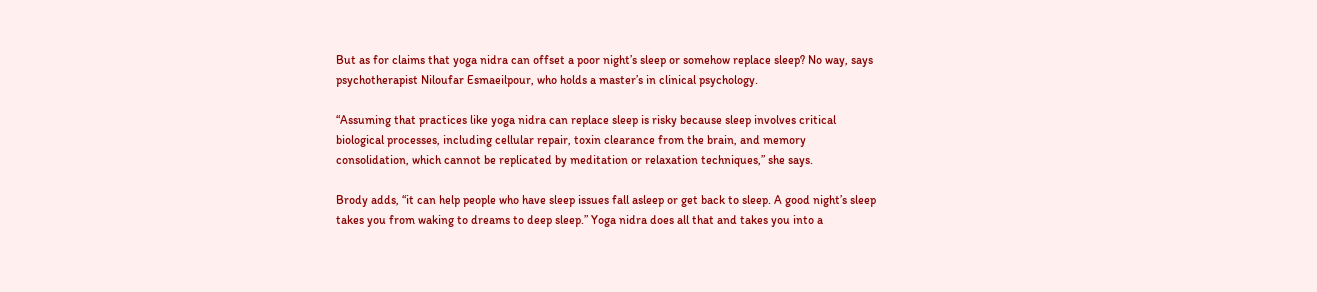But as for claims that yoga nidra can offset a poor night’s sleep or somehow replace sleep? No way, says psychotherapist Niloufar Esmaeilpour, who holds a master’s in clinical psychology.

“Assuming that practices like yoga nidra can replace sleep is risky because sleep involves critical biological processes, including cellular repair, toxin clearance from the brain, and memory consolidation, which cannot be replicated by meditation or relaxation techniques,” she says.

Brody adds, “it can help people who have sleep issues fall asleep or get back to sleep. A good night’s sleep takes you from waking to dreams to deep sleep.” Yoga nidra does all that and takes you into a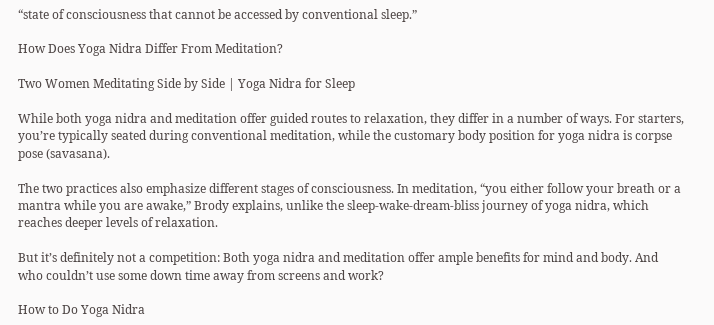“state of consciousness that cannot be accessed by conventional sleep.”

How Does Yoga Nidra Differ From Meditation?

Two Women Meditating Side by Side | Yoga Nidra for Sleep

While both yoga nidra and meditation offer guided routes to relaxation, they differ in a number of ways. For starters, you’re typically seated during conventional meditation, while the customary body position for yoga nidra is corpse pose (savasana).

The two practices also emphasize different stages of consciousness. In meditation, “you either follow your breath or a mantra while you are awake,” Brody explains, unlike the sleep-wake-dream-bliss journey of yoga nidra, which reaches deeper levels of relaxation.

But it’s definitely not a competition: Both yoga nidra and meditation offer ample benefits for mind and body. And who couldn’t use some down time away from screens and work?

How to Do Yoga Nidra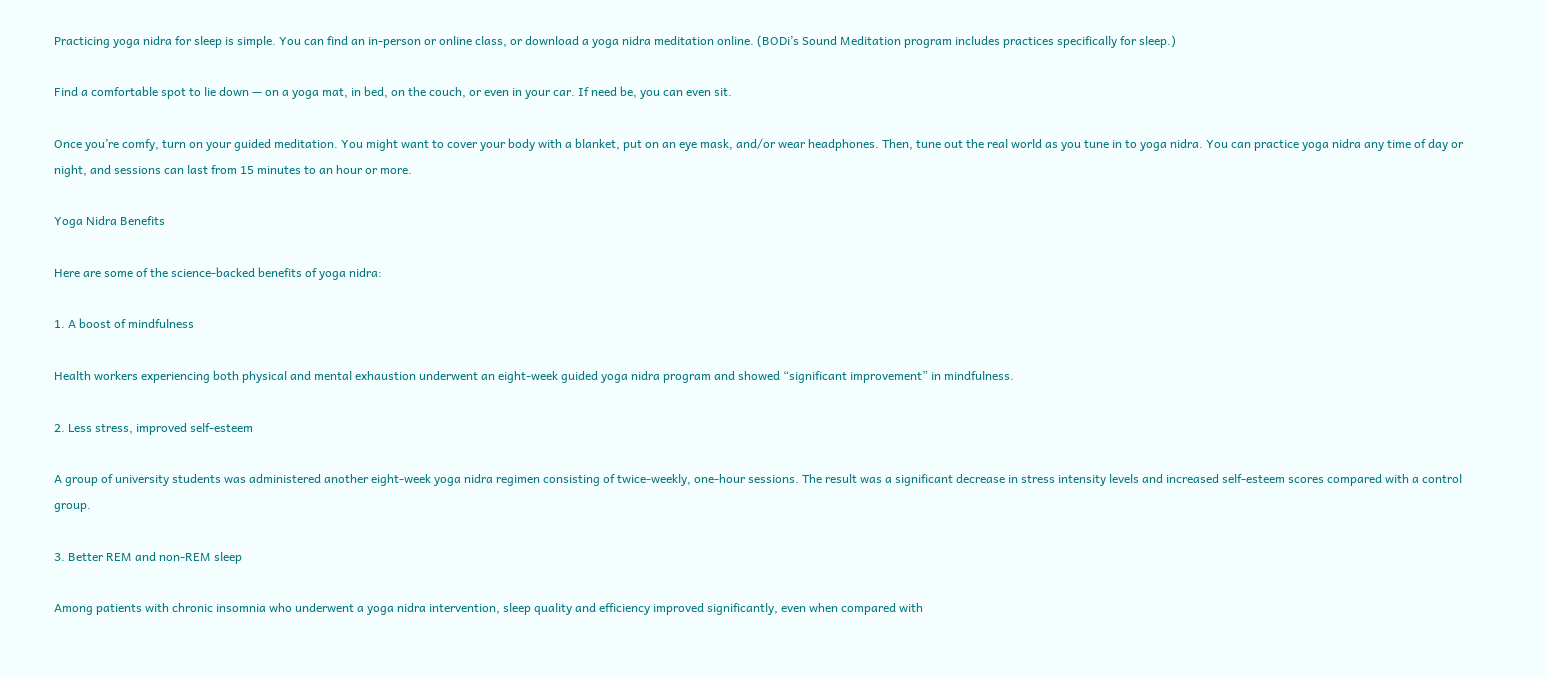Practicing yoga nidra for sleep is simple. You can find an in-person or online class, or download a yoga nidra meditation online. (BODi’s Sound Meditation program includes practices specifically for sleep.)

Find a comfortable spot to lie down — on a yoga mat, in bed, on the couch, or even in your car. If need be, you can even sit.

Once you’re comfy, turn on your guided meditation. You might want to cover your body with a blanket, put on an eye mask, and/or wear headphones. Then, tune out the real world as you tune in to yoga nidra. You can practice yoga nidra any time of day or night, and sessions can last from 15 minutes to an hour or more.

Yoga Nidra Benefits

Here are some of the science-backed benefits of yoga nidra:

1. A boost of mindfulness

Health workers experiencing both physical and mental exhaustion underwent an eight-week guided yoga nidra program and showed “significant improvement” in mindfulness.

2. Less stress, improved self-esteem

A group of university students was administered another eight-week yoga nidra regimen consisting of twice-weekly, one-hour sessions. The result was a significant decrease in stress intensity levels and increased self-esteem scores compared with a control group.

3. Better REM and non-REM sleep

Among patients with chronic insomnia who underwent a yoga nidra intervention, sleep quality and efficiency improved significantly, even when compared with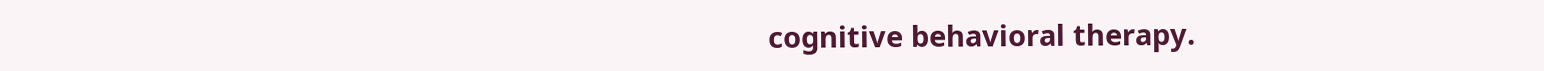cognitive behavioral therapy.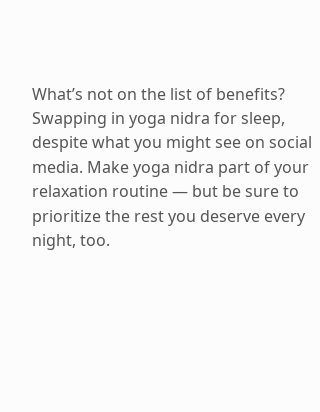What’s not on the list of benefits? Swapping in yoga nidra for sleep, despite what you might see on social media. Make yoga nidra part of your relaxation routine — but be sure to prioritize the rest you deserve every night, too.